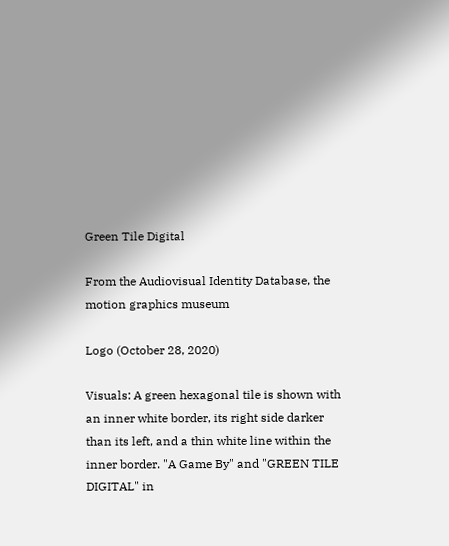Green Tile Digital

From the Audiovisual Identity Database, the motion graphics museum

Logo (October 28, 2020)

Visuals: A green hexagonal tile is shown with an inner white border, its right side darker than its left, and a thin white line within the inner border. "A Game By" and "GREEN TILE DIGITAL" in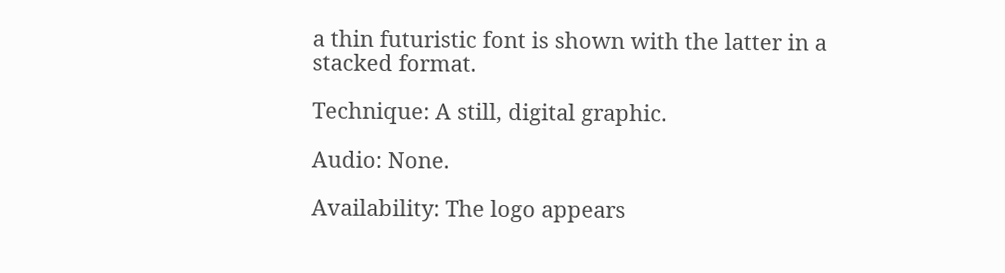a thin futuristic font is shown with the latter in a stacked format.

Technique: A still, digital graphic.

Audio: None.

Availability: The logo appears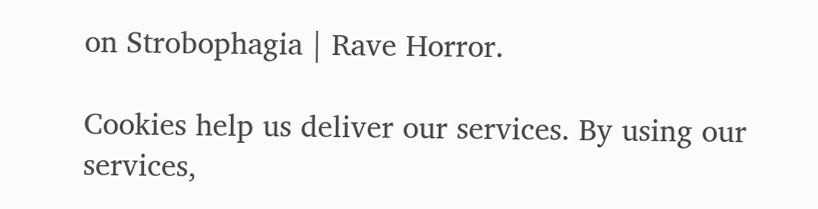on Strobophagia | Rave Horror.

Cookies help us deliver our services. By using our services,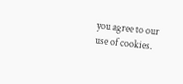you agree to our use of cookies.